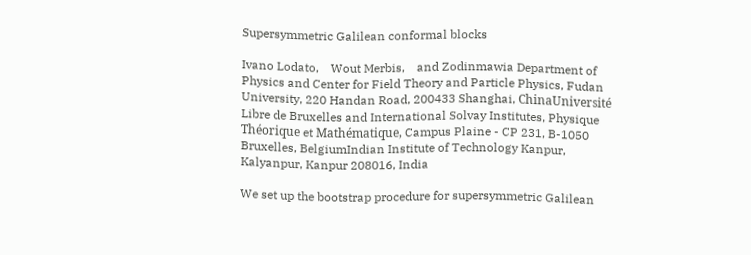Supersymmetric Galilean conformal blocks

Ivano Lodato,    Wout Merbis,    and Zodinmawia Department of Physics and Center for Field Theory and Particle Physics, Fudan University, 220 Handan Road, 200433 Shanghai, ChinaUniversité Libre de Bruxelles and International Solvay Institutes, Physique Théorique et Mathématique, Campus Plaine - CP 231, B-1050 Bruxelles, BelgiumIndian Institute of Technology Kanpur, Kalyanpur, Kanpur 208016, India

We set up the bootstrap procedure for supersymmetric Galilean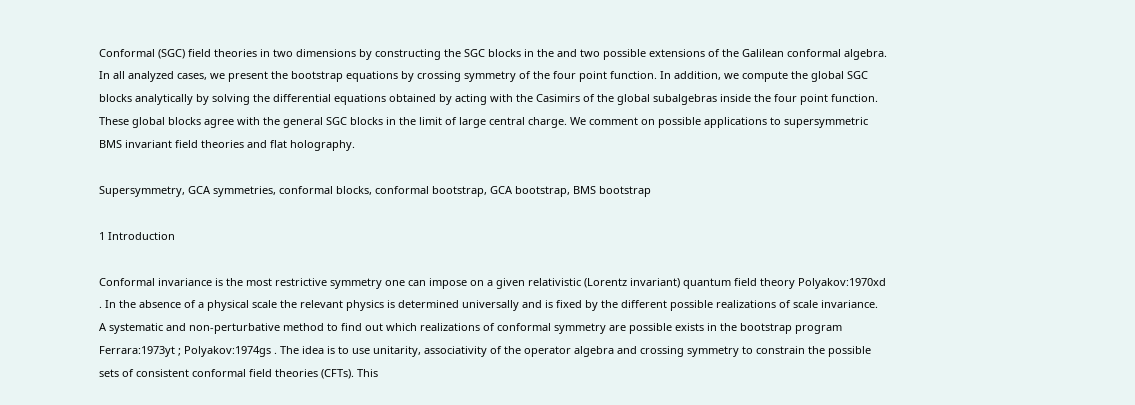Conformal (SGC) field theories in two dimensions by constructing the SGC blocks in the and two possible extensions of the Galilean conformal algebra. In all analyzed cases, we present the bootstrap equations by crossing symmetry of the four point function. In addition, we compute the global SGC blocks analytically by solving the differential equations obtained by acting with the Casimirs of the global subalgebras inside the four point function. These global blocks agree with the general SGC blocks in the limit of large central charge. We comment on possible applications to supersymmetric BMS invariant field theories and flat holography.

Supersymmetry, GCA symmetries, conformal blocks, conformal bootstrap, GCA bootstrap, BMS bootstrap

1 Introduction

Conformal invariance is the most restrictive symmetry one can impose on a given relativistic (Lorentz invariant) quantum field theory Polyakov:1970xd . In the absence of a physical scale the relevant physics is determined universally and is fixed by the different possible realizations of scale invariance. A systematic and non-perturbative method to find out which realizations of conformal symmetry are possible exists in the bootstrap program Ferrara:1973yt ; Polyakov:1974gs . The idea is to use unitarity, associativity of the operator algebra and crossing symmetry to constrain the possible sets of consistent conformal field theories (CFTs). This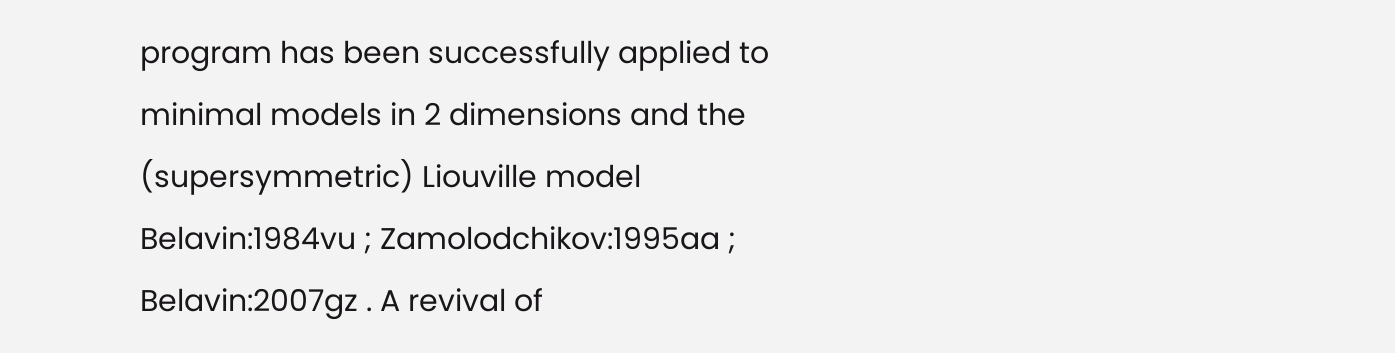program has been successfully applied to minimal models in 2 dimensions and the (supersymmetric) Liouville model Belavin:1984vu ; Zamolodchikov:1995aa ; Belavin:2007gz . A revival of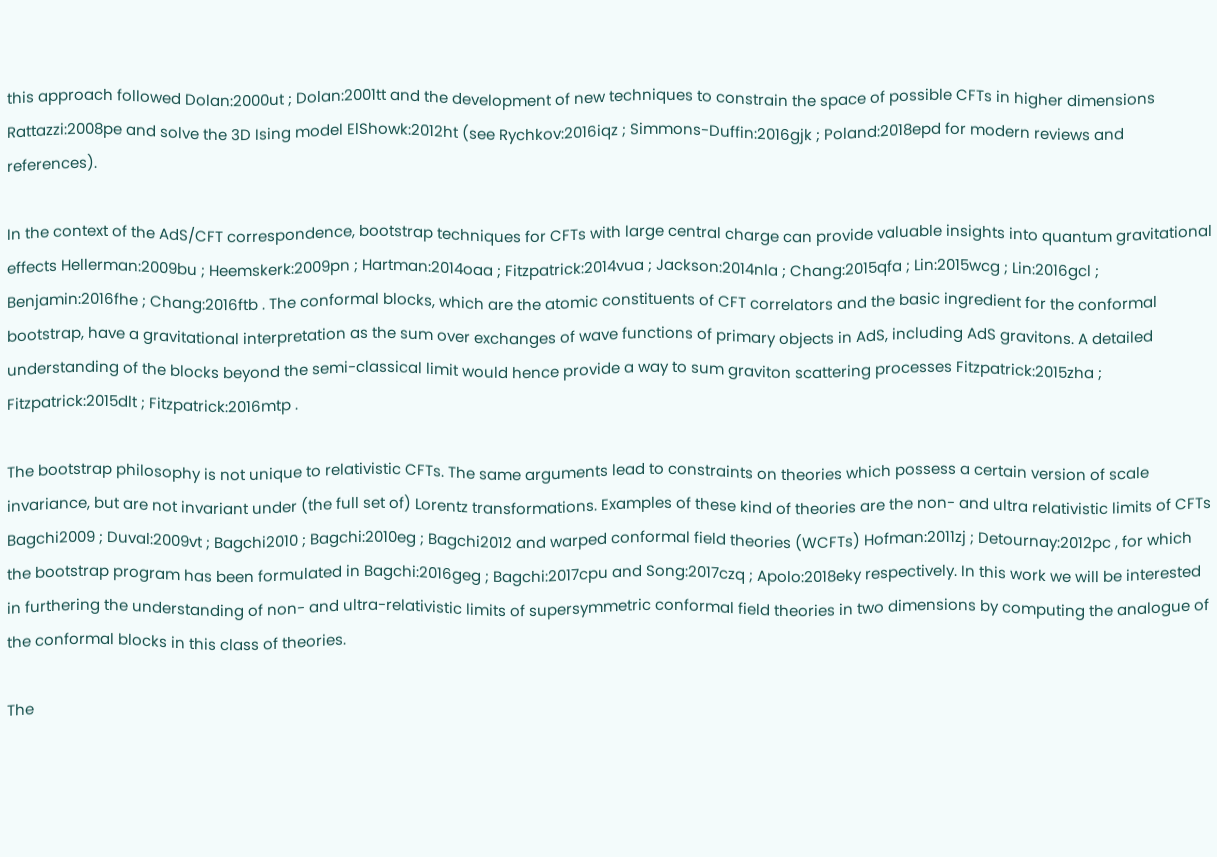this approach followed Dolan:2000ut ; Dolan:2001tt and the development of new techniques to constrain the space of possible CFTs in higher dimensions Rattazzi:2008pe and solve the 3D Ising model ElShowk:2012ht (see Rychkov:2016iqz ; Simmons-Duffin:2016gjk ; Poland:2018epd for modern reviews and references).

In the context of the AdS/CFT correspondence, bootstrap techniques for CFTs with large central charge can provide valuable insights into quantum gravitational effects Hellerman:2009bu ; Heemskerk:2009pn ; Hartman:2014oaa ; Fitzpatrick:2014vua ; Jackson:2014nla ; Chang:2015qfa ; Lin:2015wcg ; Lin:2016gcl ; Benjamin:2016fhe ; Chang:2016ftb . The conformal blocks, which are the atomic constituents of CFT correlators and the basic ingredient for the conformal bootstrap, have a gravitational interpretation as the sum over exchanges of wave functions of primary objects in AdS, including AdS gravitons. A detailed understanding of the blocks beyond the semi-classical limit would hence provide a way to sum graviton scattering processes Fitzpatrick:2015zha ; Fitzpatrick:2015dlt ; Fitzpatrick:2016mtp .

The bootstrap philosophy is not unique to relativistic CFTs. The same arguments lead to constraints on theories which possess a certain version of scale invariance, but are not invariant under (the full set of) Lorentz transformations. Examples of these kind of theories are the non- and ultra relativistic limits of CFTs Bagchi2009 ; Duval:2009vt ; Bagchi2010 ; Bagchi:2010eg ; Bagchi2012 and warped conformal field theories (WCFTs) Hofman:2011zj ; Detournay:2012pc , for which the bootstrap program has been formulated in Bagchi:2016geg ; Bagchi:2017cpu and Song:2017czq ; Apolo:2018eky respectively. In this work we will be interested in furthering the understanding of non- and ultra-relativistic limits of supersymmetric conformal field theories in two dimensions by computing the analogue of the conformal blocks in this class of theories.

The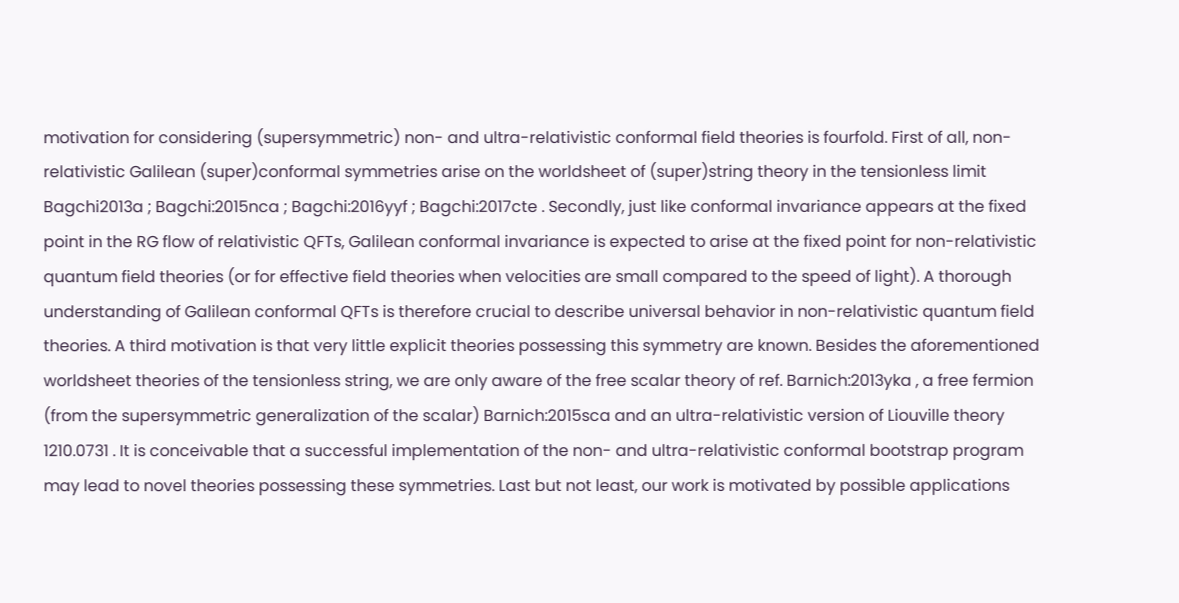motivation for considering (supersymmetric) non- and ultra-relativistic conformal field theories is fourfold. First of all, non-relativistic Galilean (super)conformal symmetries arise on the worldsheet of (super)string theory in the tensionless limit Bagchi2013a ; Bagchi:2015nca ; Bagchi:2016yyf ; Bagchi:2017cte . Secondly, just like conformal invariance appears at the fixed point in the RG flow of relativistic QFTs, Galilean conformal invariance is expected to arise at the fixed point for non-relativistic quantum field theories (or for effective field theories when velocities are small compared to the speed of light). A thorough understanding of Galilean conformal QFTs is therefore crucial to describe universal behavior in non-relativistic quantum field theories. A third motivation is that very little explicit theories possessing this symmetry are known. Besides the aforementioned worldsheet theories of the tensionless string, we are only aware of the free scalar theory of ref. Barnich:2013yka , a free fermion (from the supersymmetric generalization of the scalar) Barnich:2015sca and an ultra-relativistic version of Liouville theory 1210.0731 . It is conceivable that a successful implementation of the non- and ultra-relativistic conformal bootstrap program may lead to novel theories possessing these symmetries. Last but not least, our work is motivated by possible applications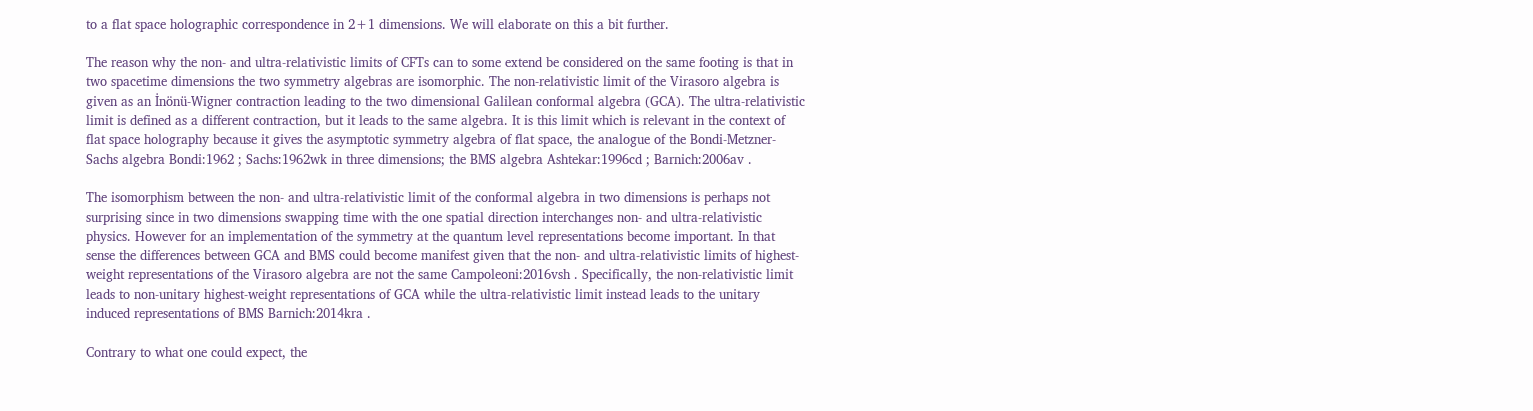to a flat space holographic correspondence in 2+1 dimensions. We will elaborate on this a bit further.

The reason why the non- and ultra-relativistic limits of CFTs can to some extend be considered on the same footing is that in two spacetime dimensions the two symmetry algebras are isomorphic. The non-relativistic limit of the Virasoro algebra is given as an İnönü-Wigner contraction leading to the two dimensional Galilean conformal algebra (GCA). The ultra-relativistic limit is defined as a different contraction, but it leads to the same algebra. It is this limit which is relevant in the context of flat space holography because it gives the asymptotic symmetry algebra of flat space, the analogue of the Bondi-Metzner-Sachs algebra Bondi:1962 ; Sachs:1962wk in three dimensions; the BMS algebra Ashtekar:1996cd ; Barnich:2006av .

The isomorphism between the non- and ultra-relativistic limit of the conformal algebra in two dimensions is perhaps not surprising since in two dimensions swapping time with the one spatial direction interchanges non- and ultra-relativistic physics. However for an implementation of the symmetry at the quantum level representations become important. In that sense the differences between GCA and BMS could become manifest given that the non- and ultra-relativistic limits of highest-weight representations of the Virasoro algebra are not the same Campoleoni:2016vsh . Specifically, the non-relativistic limit leads to non-unitary highest-weight representations of GCA while the ultra-relativistic limit instead leads to the unitary induced representations of BMS Barnich:2014kra .

Contrary to what one could expect, the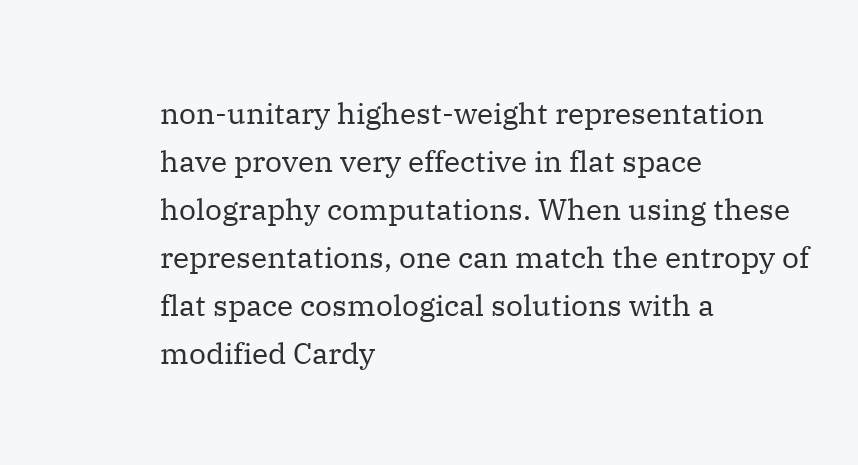non-unitary highest-weight representation have proven very effective in flat space holography computations. When using these representations, one can match the entropy of flat space cosmological solutions with a modified Cardy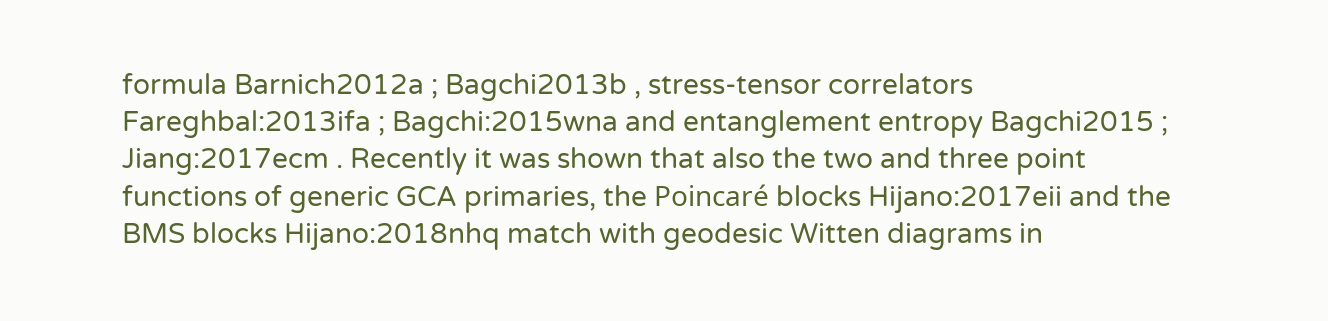formula Barnich2012a ; Bagchi2013b , stress-tensor correlators Fareghbal:2013ifa ; Bagchi:2015wna and entanglement entropy Bagchi2015 ; Jiang:2017ecm . Recently it was shown that also the two and three point functions of generic GCA primaries, the Poincaré blocks Hijano:2017eii and the BMS blocks Hijano:2018nhq match with geodesic Witten diagrams in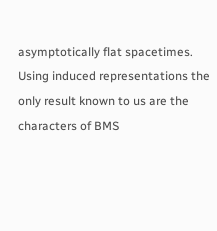asymptotically flat spacetimes. Using induced representations the only result known to us are the characters of BMS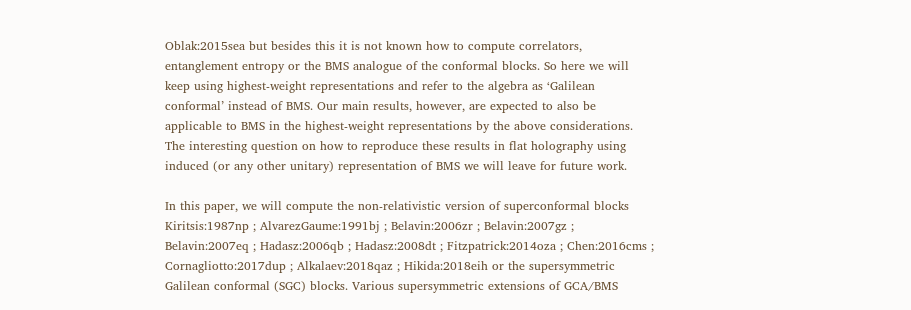Oblak:2015sea but besides this it is not known how to compute correlators, entanglement entropy or the BMS analogue of the conformal blocks. So here we will keep using highest-weight representations and refer to the algebra as ‘Galilean conformal’ instead of BMS. Our main results, however, are expected to also be applicable to BMS in the highest-weight representations by the above considerations. The interesting question on how to reproduce these results in flat holography using induced (or any other unitary) representation of BMS we will leave for future work.

In this paper, we will compute the non-relativistic version of superconformal blocks Kiritsis:1987np ; AlvarezGaume:1991bj ; Belavin:2006zr ; Belavin:2007gz ; Belavin:2007eq ; Hadasz:2006qb ; Hadasz:2008dt ; Fitzpatrick:2014oza ; Chen:2016cms ; Cornagliotto:2017dup ; Alkalaev:2018qaz ; Hikida:2018eih or the supersymmetric Galilean conformal (SGC) blocks. Various supersymmetric extensions of GCA/BMS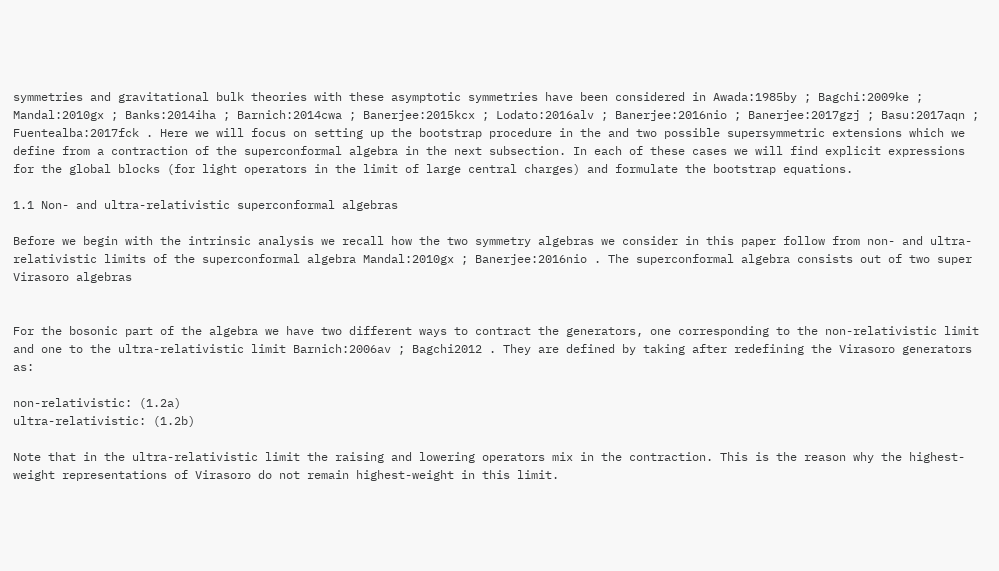symmetries and gravitational bulk theories with these asymptotic symmetries have been considered in Awada:1985by ; Bagchi:2009ke ; Mandal:2010gx ; Banks:2014iha ; Barnich:2014cwa ; Banerjee:2015kcx ; Lodato:2016alv ; Banerjee:2016nio ; Banerjee:2017gzj ; Basu:2017aqn ; Fuentealba:2017fck . Here we will focus on setting up the bootstrap procedure in the and two possible supersymmetric extensions which we define from a contraction of the superconformal algebra in the next subsection. In each of these cases we will find explicit expressions for the global blocks (for light operators in the limit of large central charges) and formulate the bootstrap equations.

1.1 Non- and ultra-relativistic superconformal algebras

Before we begin with the intrinsic analysis we recall how the two symmetry algebras we consider in this paper follow from non- and ultra-relativistic limits of the superconformal algebra Mandal:2010gx ; Banerjee:2016nio . The superconformal algebra consists out of two super Virasoro algebras


For the bosonic part of the algebra we have two different ways to contract the generators, one corresponding to the non-relativistic limit and one to the ultra-relativistic limit Barnich:2006av ; Bagchi2012 . They are defined by taking after redefining the Virasoro generators as:

non-relativistic: (1.2a)
ultra-relativistic: (1.2b)

Note that in the ultra-relativistic limit the raising and lowering operators mix in the contraction. This is the reason why the highest-weight representations of Virasoro do not remain highest-weight in this limit.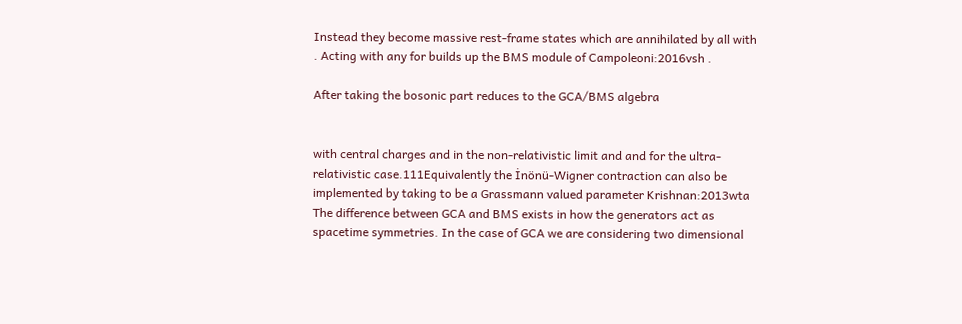Instead they become massive rest-frame states which are annihilated by all with . Acting with any for builds up the BMS module of Campoleoni:2016vsh .

After taking the bosonic part reduces to the GCA/BMS algebra


with central charges and in the non-relativistic limit and and for the ultra-relativistic case.111Equivalently the İnönü-Wigner contraction can also be implemented by taking to be a Grassmann valued parameter Krishnan:2013wta The difference between GCA and BMS exists in how the generators act as spacetime symmetries. In the case of GCA we are considering two dimensional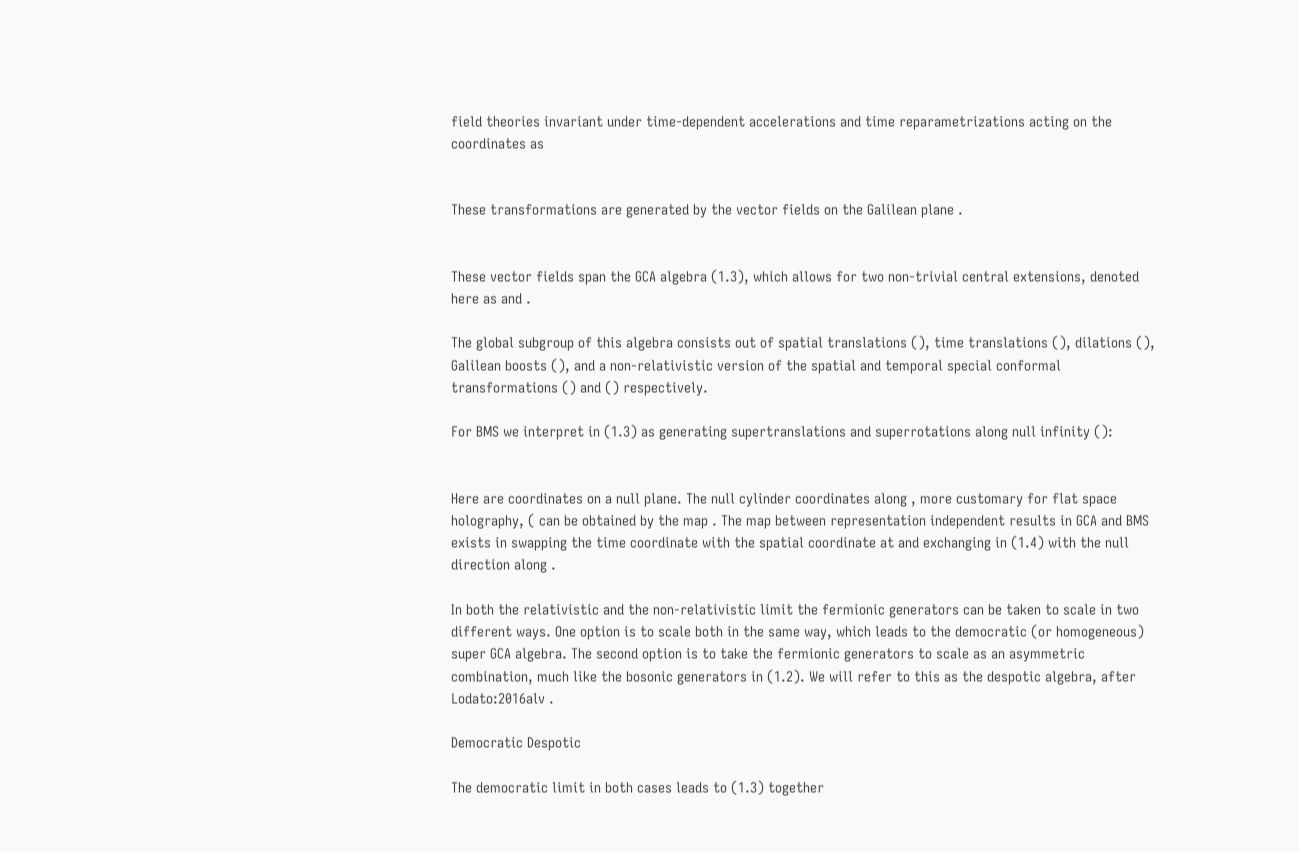field theories invariant under time-dependent accelerations and time reparametrizations acting on the coordinates as


These transformations are generated by the vector fields on the Galilean plane .


These vector fields span the GCA algebra (1.3), which allows for two non-trivial central extensions, denoted here as and .

The global subgroup of this algebra consists out of spatial translations (), time translations (), dilations (), Galilean boosts (), and a non-relativistic version of the spatial and temporal special conformal transformations () and () respectively.

For BMS we interpret in (1.3) as generating supertranslations and superrotations along null infinity ():


Here are coordinates on a null plane. The null cylinder coordinates along , more customary for flat space holography, ( can be obtained by the map . The map between representation independent results in GCA and BMS exists in swapping the time coordinate with the spatial coordinate at and exchanging in (1.4) with the null direction along .

In both the relativistic and the non-relativistic limit the fermionic generators can be taken to scale in two different ways. One option is to scale both in the same way, which leads to the democratic (or homogeneous) super GCA algebra. The second option is to take the fermionic generators to scale as an asymmetric combination, much like the bosonic generators in (1.2). We will refer to this as the despotic algebra, after Lodato:2016alv .

Democratic Despotic

The democratic limit in both cases leads to (1.3) together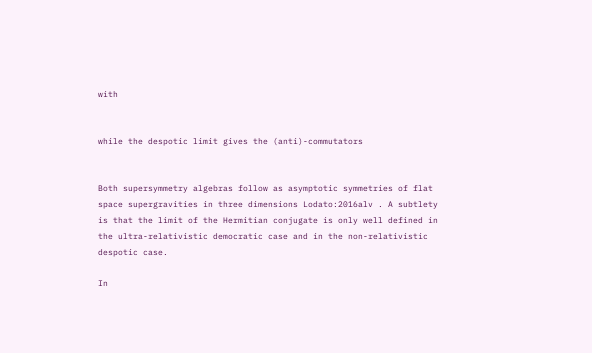with


while the despotic limit gives the (anti)-commutators


Both supersymmetry algebras follow as asymptotic symmetries of flat space supergravities in three dimensions Lodato:2016alv . A subtlety is that the limit of the Hermitian conjugate is only well defined in the ultra-relativistic democratic case and in the non-relativistic despotic case.

In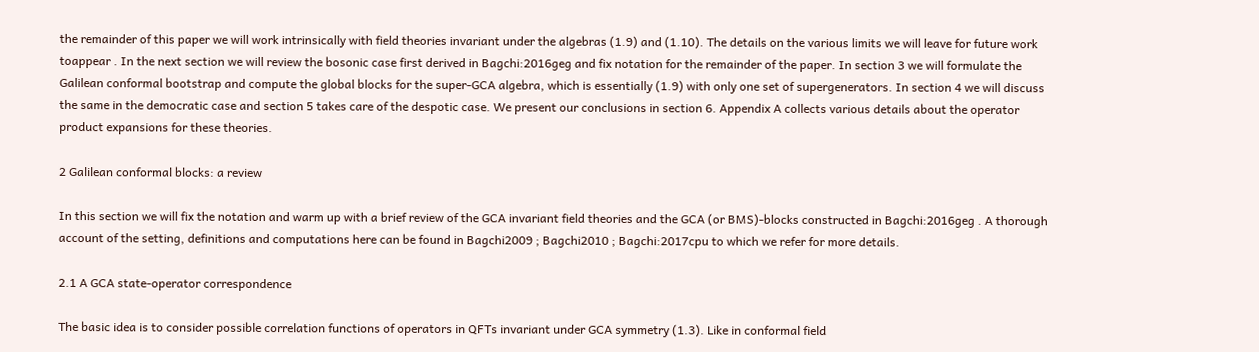the remainder of this paper we will work intrinsically with field theories invariant under the algebras (1.9) and (1.10). The details on the various limits we will leave for future work toappear . In the next section we will review the bosonic case first derived in Bagchi:2016geg and fix notation for the remainder of the paper. In section 3 we will formulate the Galilean conformal bootstrap and compute the global blocks for the super-GCA algebra, which is essentially (1.9) with only one set of supergenerators. In section 4 we will discuss the same in the democratic case and section 5 takes care of the despotic case. We present our conclusions in section 6. Appendix A collects various details about the operator product expansions for these theories.

2 Galilean conformal blocks: a review

In this section we will fix the notation and warm up with a brief review of the GCA invariant field theories and the GCA (or BMS)-blocks constructed in Bagchi:2016geg . A thorough account of the setting, definitions and computations here can be found in Bagchi2009 ; Bagchi2010 ; Bagchi:2017cpu to which we refer for more details.

2.1 A GCA state-operator correspondence

The basic idea is to consider possible correlation functions of operators in QFTs invariant under GCA symmetry (1.3). Like in conformal field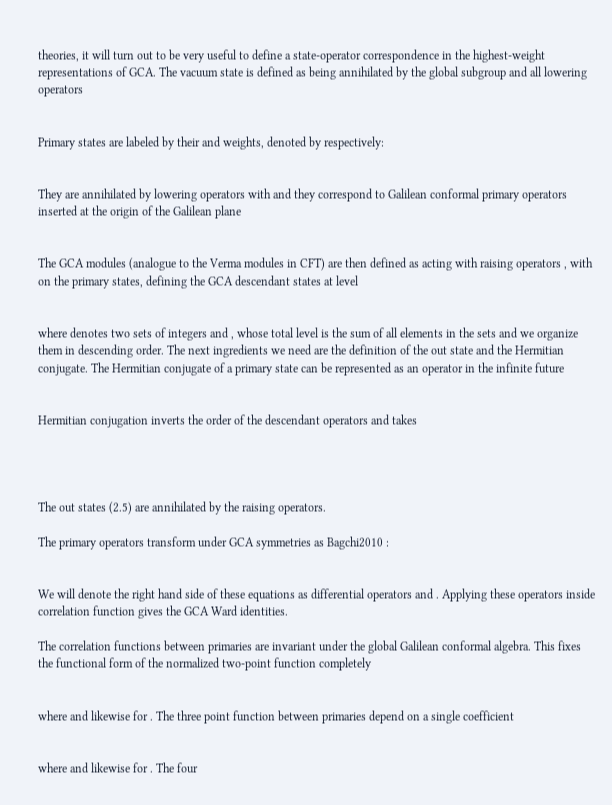theories, it will turn out to be very useful to define a state-operator correspondence in the highest-weight representations of GCA. The vacuum state is defined as being annihilated by the global subgroup and all lowering operators


Primary states are labeled by their and weights, denoted by respectively:


They are annihilated by lowering operators with and they correspond to Galilean conformal primary operators inserted at the origin of the Galilean plane


The GCA modules (analogue to the Verma modules in CFT) are then defined as acting with raising operators , with on the primary states, defining the GCA descendant states at level


where denotes two sets of integers and , whose total level is the sum of all elements in the sets and we organize them in descending order. The next ingredients we need are the definition of the out state and the Hermitian conjugate. The Hermitian conjugate of a primary state can be represented as an operator in the infinite future


Hermitian conjugation inverts the order of the descendant operators and takes




The out states (2.5) are annihilated by the raising operators.

The primary operators transform under GCA symmetries as Bagchi2010 :


We will denote the right hand side of these equations as differential operators and . Applying these operators inside correlation function gives the GCA Ward identities.

The correlation functions between primaries are invariant under the global Galilean conformal algebra. This fixes the functional form of the normalized two-point function completely


where and likewise for . The three point function between primaries depend on a single coefficient


where and likewise for . The four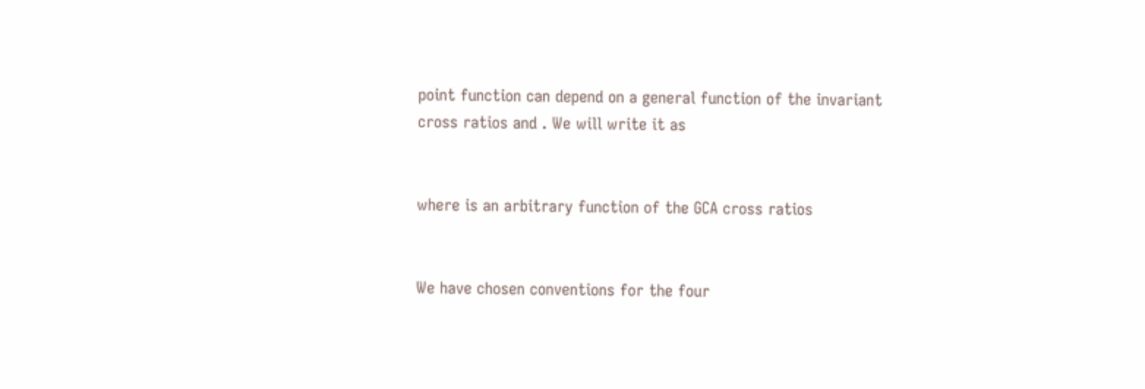point function can depend on a general function of the invariant cross ratios and . We will write it as


where is an arbitrary function of the GCA cross ratios


We have chosen conventions for the four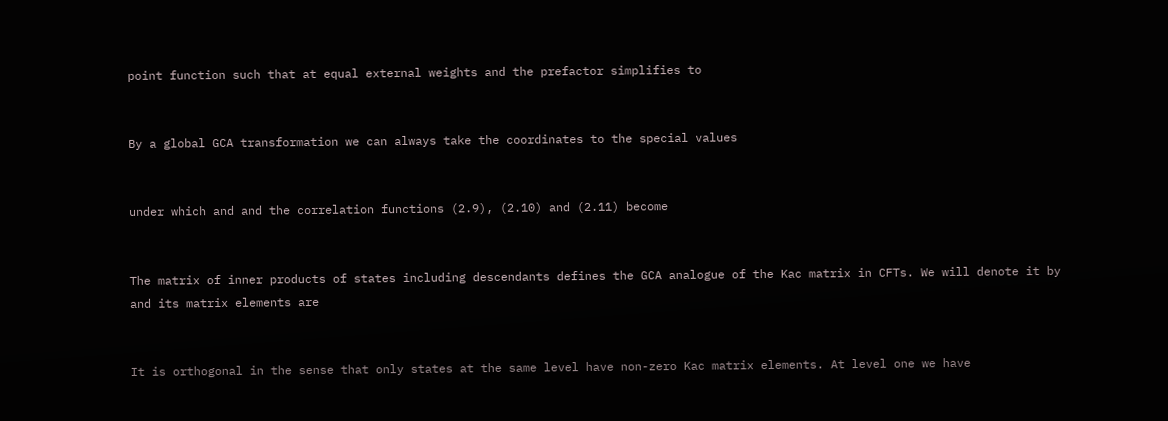point function such that at equal external weights and the prefactor simplifies to


By a global GCA transformation we can always take the coordinates to the special values


under which and and the correlation functions (2.9), (2.10) and (2.11) become


The matrix of inner products of states including descendants defines the GCA analogue of the Kac matrix in CFTs. We will denote it by and its matrix elements are


It is orthogonal in the sense that only states at the same level have non-zero Kac matrix elements. At level one we have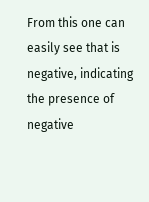From this one can easily see that is negative, indicating the presence of negative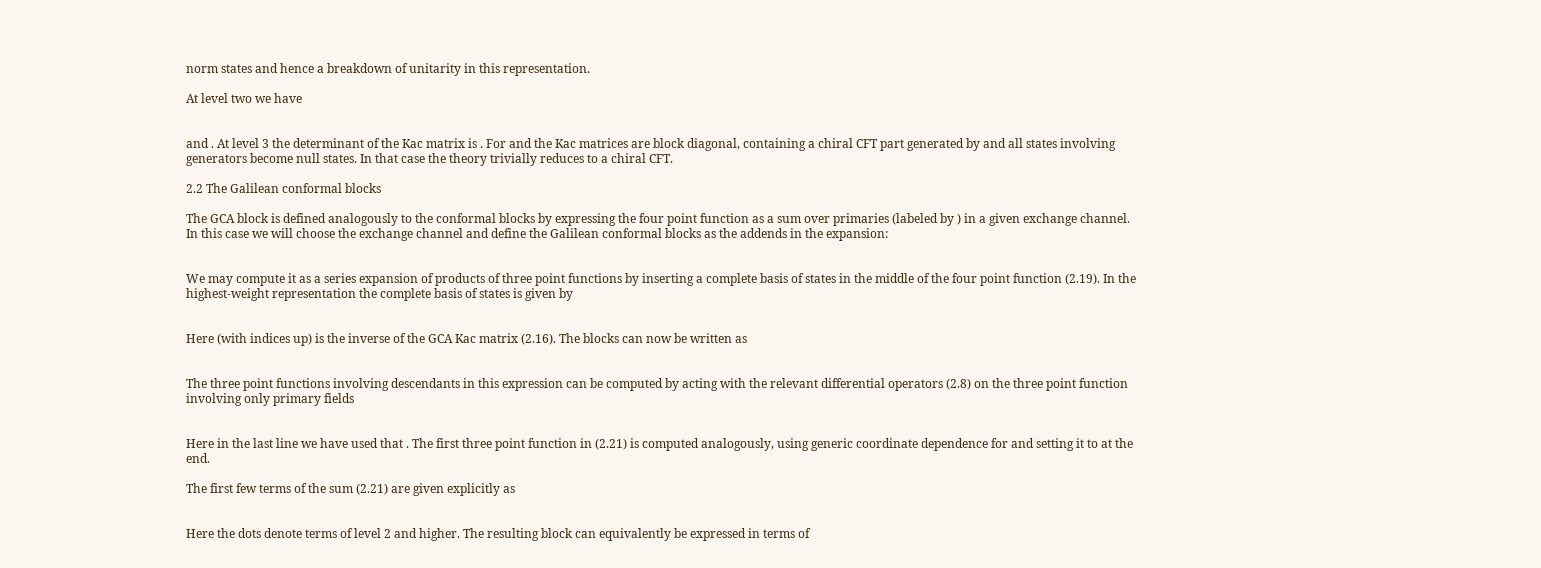norm states and hence a breakdown of unitarity in this representation.

At level two we have


and . At level 3 the determinant of the Kac matrix is . For and the Kac matrices are block diagonal, containing a chiral CFT part generated by and all states involving generators become null states. In that case the theory trivially reduces to a chiral CFT.

2.2 The Galilean conformal blocks

The GCA block is defined analogously to the conformal blocks by expressing the four point function as a sum over primaries (labeled by ) in a given exchange channel. In this case we will choose the exchange channel and define the Galilean conformal blocks as the addends in the expansion:


We may compute it as a series expansion of products of three point functions by inserting a complete basis of states in the middle of the four point function (2.19). In the highest-weight representation the complete basis of states is given by


Here (with indices up) is the inverse of the GCA Kac matrix (2.16). The blocks can now be written as


The three point functions involving descendants in this expression can be computed by acting with the relevant differential operators (2.8) on the three point function involving only primary fields


Here in the last line we have used that . The first three point function in (2.21) is computed analogously, using generic coordinate dependence for and setting it to at the end.

The first few terms of the sum (2.21) are given explicitly as


Here the dots denote terms of level 2 and higher. The resulting block can equivalently be expressed in terms of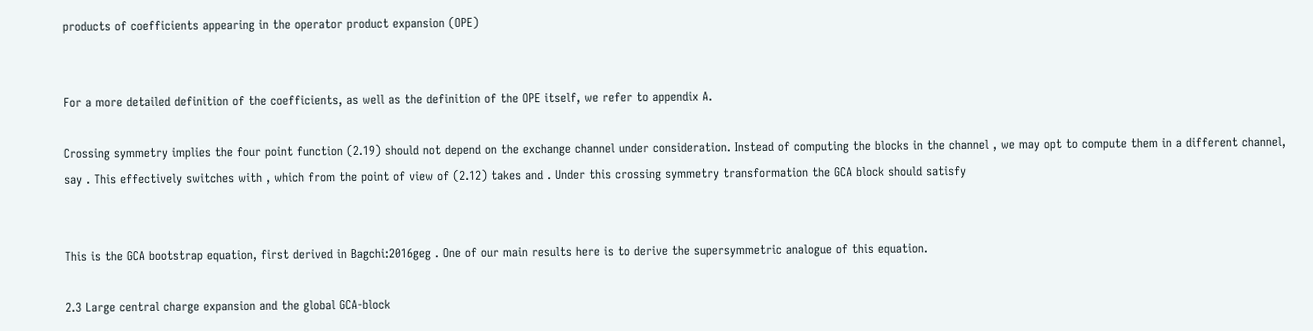products of coefficients appearing in the operator product expansion (OPE)


For a more detailed definition of the coefficients, as well as the definition of the OPE itself, we refer to appendix A.

Crossing symmetry implies the four point function (2.19) should not depend on the exchange channel under consideration. Instead of computing the blocks in the channel , we may opt to compute them in a different channel, say . This effectively switches with , which from the point of view of (2.12) takes and . Under this crossing symmetry transformation the GCA block should satisfy


This is the GCA bootstrap equation, first derived in Bagchi:2016geg . One of our main results here is to derive the supersymmetric analogue of this equation.

2.3 Large central charge expansion and the global GCA-block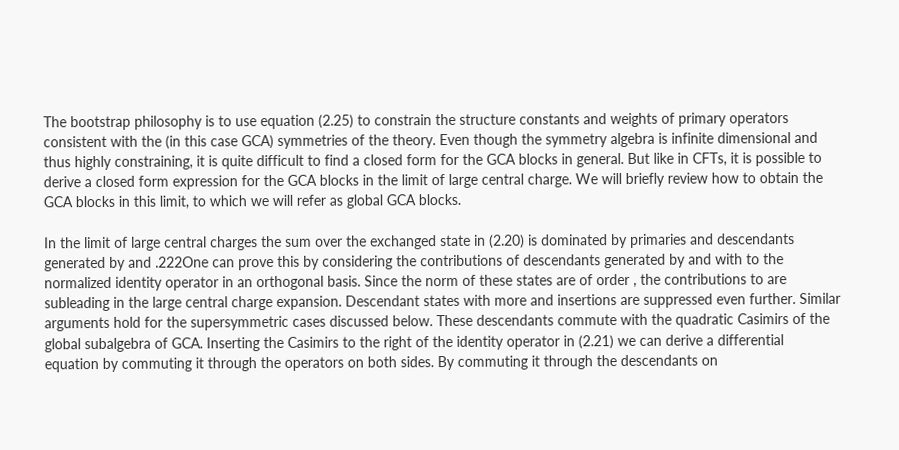The bootstrap philosophy is to use equation (2.25) to constrain the structure constants and weights of primary operators consistent with the (in this case GCA) symmetries of the theory. Even though the symmetry algebra is infinite dimensional and thus highly constraining, it is quite difficult to find a closed form for the GCA blocks in general. But like in CFTs, it is possible to derive a closed form expression for the GCA blocks in the limit of large central charge. We will briefly review how to obtain the GCA blocks in this limit, to which we will refer as global GCA blocks.

In the limit of large central charges the sum over the exchanged state in (2.20) is dominated by primaries and descendants generated by and .222One can prove this by considering the contributions of descendants generated by and with to the normalized identity operator in an orthogonal basis. Since the norm of these states are of order , the contributions to are subleading in the large central charge expansion. Descendant states with more and insertions are suppressed even further. Similar arguments hold for the supersymmetric cases discussed below. These descendants commute with the quadratic Casimirs of the global subalgebra of GCA. Inserting the Casimirs to the right of the identity operator in (2.21) we can derive a differential equation by commuting it through the operators on both sides. By commuting it through the descendants on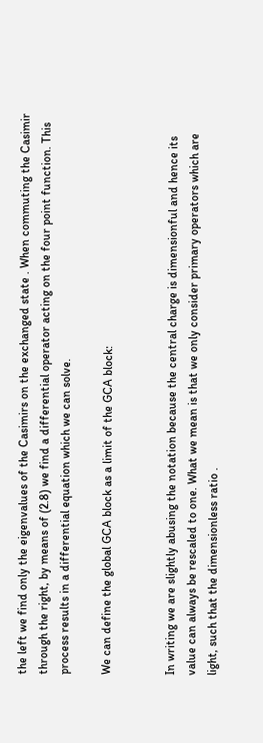the left we find only the eigenvalues of the Casimirs on the exchanged state . When commuting the Casimir through the right, by means of (2.8) we find a differential operator acting on the four point function. This process results in a differential equation which we can solve.

We can define the global GCA block as a limit of the GCA block:


In writing we are slightly abusing the notation because the central charge is dimensionful and hence its value can always be rescaled to one. What we mean is that we only consider primary operators which are light, such that the dimensionless ratio .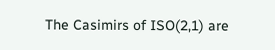The Casimirs of ISO(2,1) are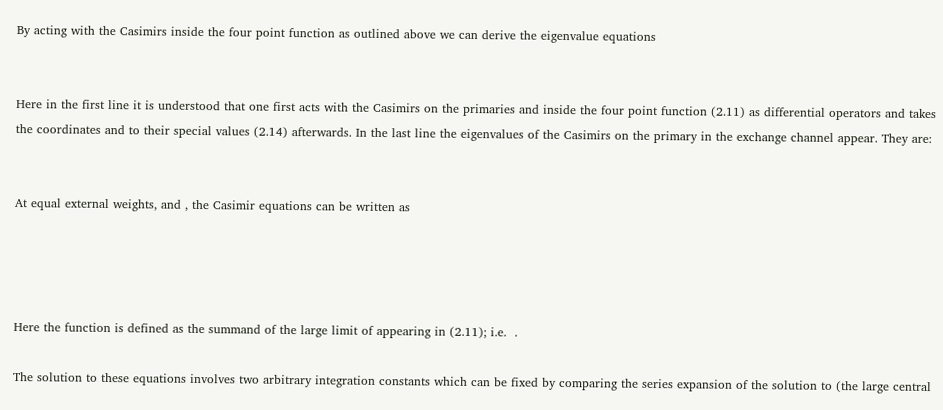By acting with the Casimirs inside the four point function as outlined above we can derive the eigenvalue equations


Here in the first line it is understood that one first acts with the Casimirs on the primaries and inside the four point function (2.11) as differential operators and takes the coordinates and to their special values (2.14) afterwards. In the last line the eigenvalues of the Casimirs on the primary in the exchange channel appear. They are:


At equal external weights, and , the Casimir equations can be written as




Here the function is defined as the summand of the large limit of appearing in (2.11); i.e.  .

The solution to these equations involves two arbitrary integration constants which can be fixed by comparing the series expansion of the solution to (the large central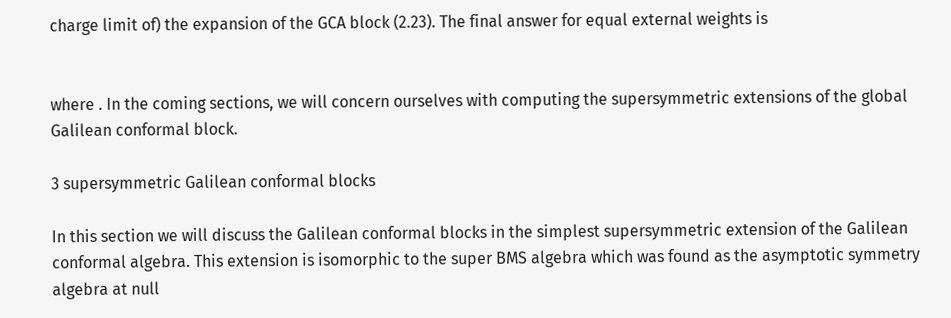charge limit of) the expansion of the GCA block (2.23). The final answer for equal external weights is


where . In the coming sections, we will concern ourselves with computing the supersymmetric extensions of the global Galilean conformal block.

3 supersymmetric Galilean conformal blocks

In this section we will discuss the Galilean conformal blocks in the simplest supersymmetric extension of the Galilean conformal algebra. This extension is isomorphic to the super BMS algebra which was found as the asymptotic symmetry algebra at null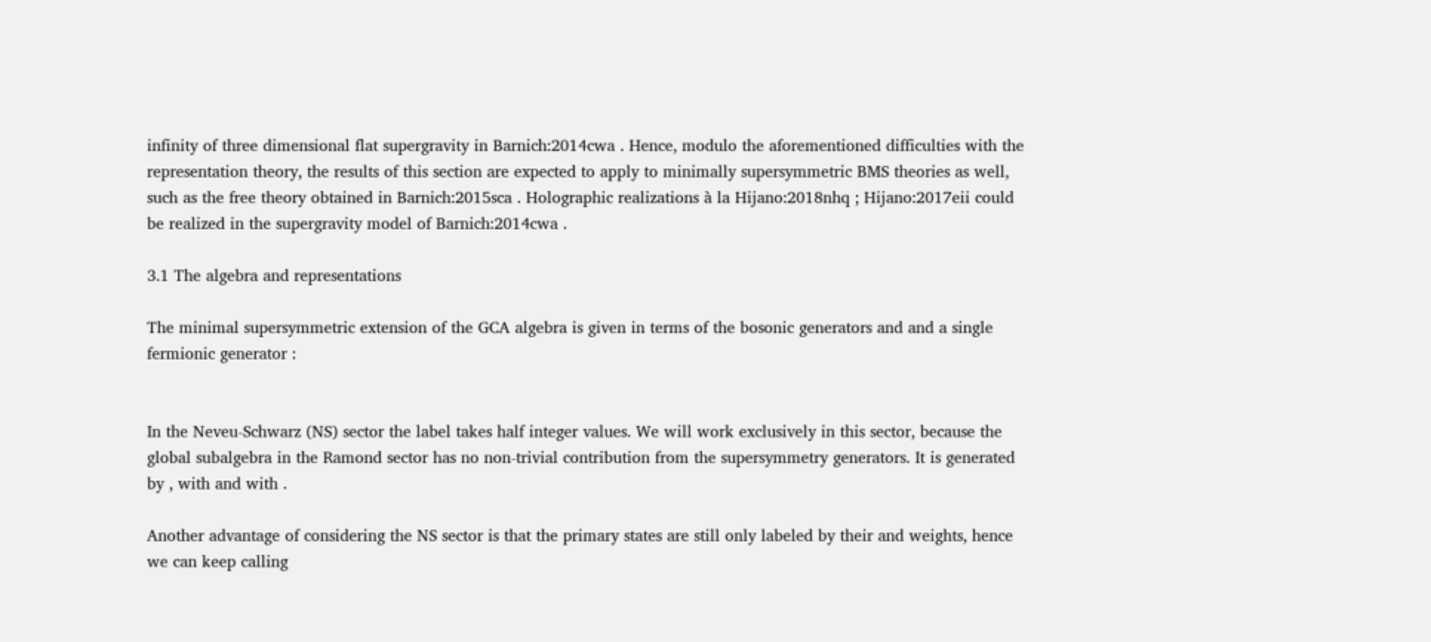infinity of three dimensional flat supergravity in Barnich:2014cwa . Hence, modulo the aforementioned difficulties with the representation theory, the results of this section are expected to apply to minimally supersymmetric BMS theories as well, such as the free theory obtained in Barnich:2015sca . Holographic realizations à la Hijano:2018nhq ; Hijano:2017eii could be realized in the supergravity model of Barnich:2014cwa .

3.1 The algebra and representations

The minimal supersymmetric extension of the GCA algebra is given in terms of the bosonic generators and and a single fermionic generator :


In the Neveu-Schwarz (NS) sector the label takes half integer values. We will work exclusively in this sector, because the global subalgebra in the Ramond sector has no non-trivial contribution from the supersymmetry generators. It is generated by , with and with .

Another advantage of considering the NS sector is that the primary states are still only labeled by their and weights, hence we can keep calling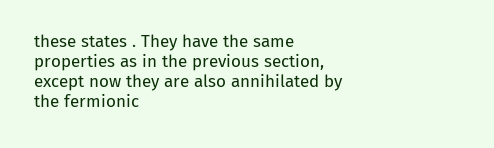these states . They have the same properties as in the previous section, except now they are also annihilated by the fermionic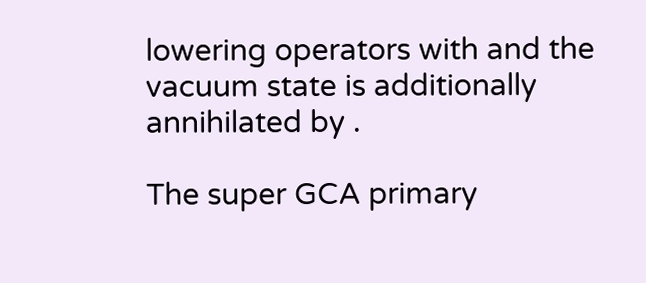lowering operators with and the vacuum state is additionally annihilated by .

The super GCA primary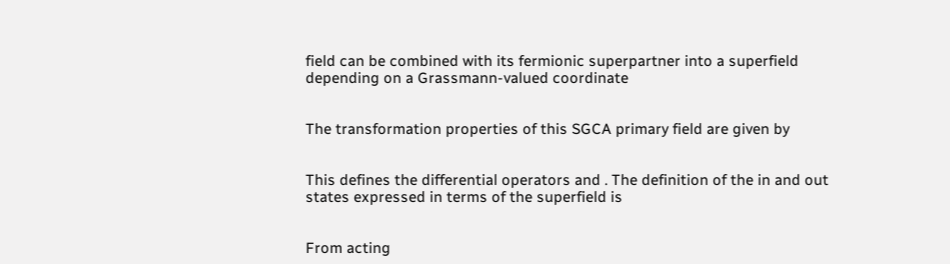field can be combined with its fermionic superpartner into a superfield depending on a Grassmann-valued coordinate


The transformation properties of this SGCA primary field are given by


This defines the differential operators and . The definition of the in and out states expressed in terms of the superfield is


From acting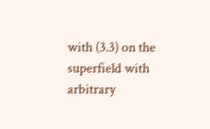with (3.3) on the superfield with arbitrary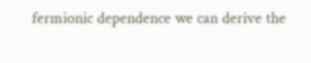fermionic dependence we can derive the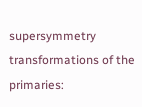supersymmetry transformations of the primaries: